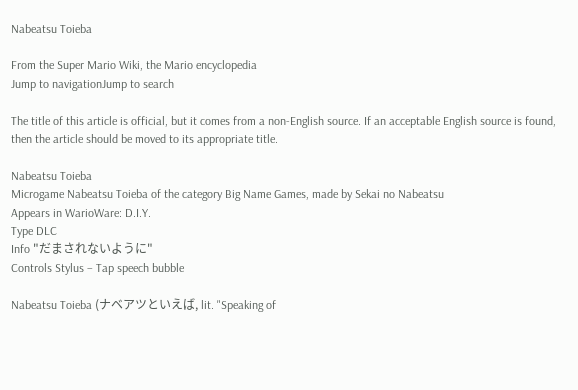Nabeatsu Toieba

From the Super Mario Wiki, the Mario encyclopedia
Jump to navigationJump to search

The title of this article is official, but it comes from a non-English source. If an acceptable English source is found, then the article should be moved to its appropriate title.

Nabeatsu Toieba
Microgame Nabeatsu Toieba of the category Big Name Games, made by Sekai no Nabeatsu
Appears in WarioWare: D.I.Y.
Type DLC
Info "だまされないように"
Controls Stylus – Tap speech bubble

Nabeatsu Toieba (ナベアツといえば, lit. "Speaking of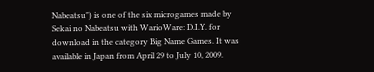Nabeatsu") is one of the six microgames made by Sekai no Nabeatsu with WarioWare: D.I.Y. for download in the category Big Name Games. It was available in Japan from April 29 to July 10, 2009.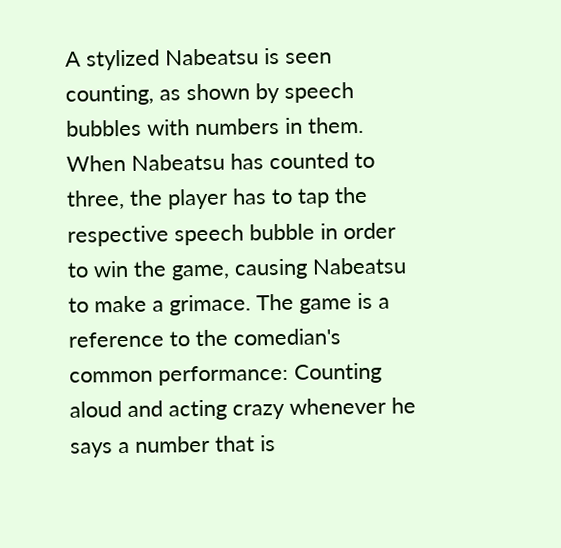A stylized Nabeatsu is seen counting, as shown by speech bubbles with numbers in them. When Nabeatsu has counted to three, the player has to tap the respective speech bubble in order to win the game, causing Nabeatsu to make a grimace. The game is a reference to the comedian's common performance: Counting aloud and acting crazy whenever he says a number that is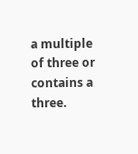a multiple of three or contains a three.